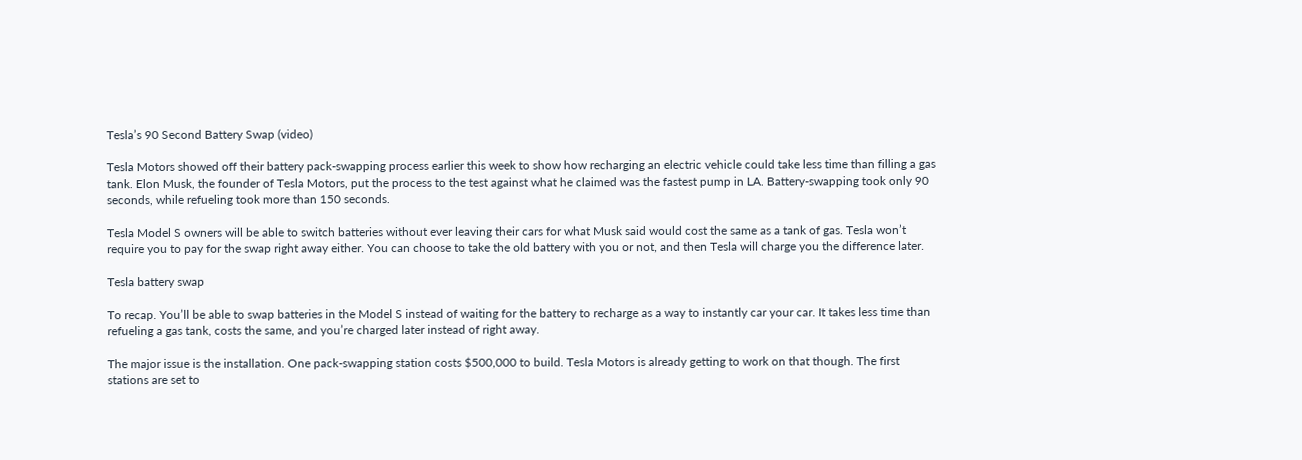Tesla’s 90 Second Battery Swap (video)

Tesla Motors showed off their battery pack-swapping process earlier this week to show how recharging an electric vehicle could take less time than filling a gas tank. Elon Musk, the founder of Tesla Motors, put the process to the test against what he claimed was the fastest pump in LA. Battery-swapping took only 90 seconds, while refueling took more than 150 seconds.

Tesla Model S owners will be able to switch batteries without ever leaving their cars for what Musk said would cost the same as a tank of gas. Tesla won’t require you to pay for the swap right away either. You can choose to take the old battery with you or not, and then Tesla will charge you the difference later.

Tesla battery swap

To recap. You’ll be able to swap batteries in the Model S instead of waiting for the battery to recharge as a way to instantly car your car. It takes less time than refueling a gas tank, costs the same, and you’re charged later instead of right away.

The major issue is the installation. One pack-swapping station costs $500,000 to build. Tesla Motors is already getting to work on that though. The first stations are set to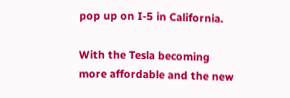pop up on I-5 in California.

With the Tesla becoming more affordable and the new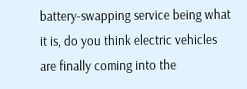battery-swapping service being what it is, do you think electric vehicles are finally coming into the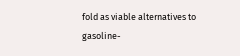fold as viable alternatives to gasoline-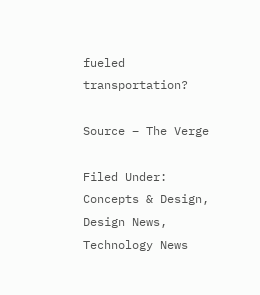fueled transportation?

Source – The Verge

Filed Under: Concepts & Design, Design News, Technology News